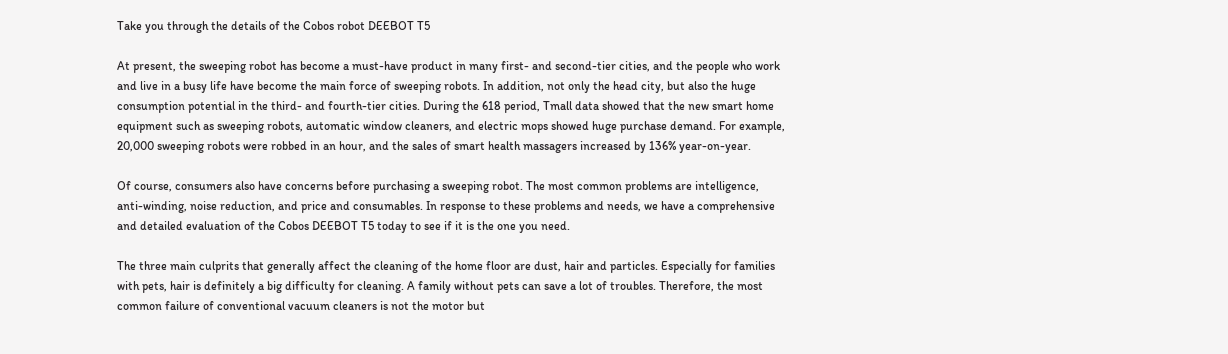Take you through the details of the Cobos robot DEEBOT T5

At present, the sweeping robot has become a must-have product in many first- and second-tier cities, and the people who work and live in a busy life have become the main force of sweeping robots. In addition, not only the head city, but also the huge consumption potential in the third- and fourth-tier cities. During the 618 period, Tmall data showed that the new smart home equipment such as sweeping robots, automatic window cleaners, and electric mops showed huge purchase demand. For example, 20,000 sweeping robots were robbed in an hour, and the sales of smart health massagers increased by 136% year-on-year.

Of course, consumers also have concerns before purchasing a sweeping robot. The most common problems are intelligence, anti-winding, noise reduction, and price and consumables. In response to these problems and needs, we have a comprehensive and detailed evaluation of the Cobos DEEBOT T5 today to see if it is the one you need.

The three main culprits that generally affect the cleaning of the home floor are dust, hair and particles. Especially for families with pets, hair is definitely a big difficulty for cleaning. A family without pets can save a lot of troubles. Therefore, the most common failure of conventional vacuum cleaners is not the motor but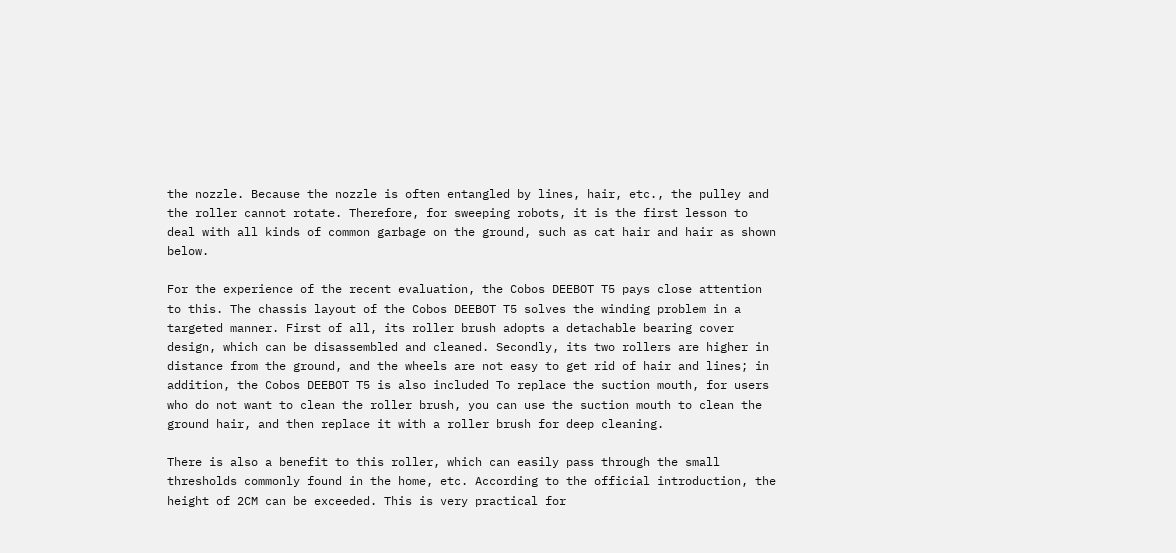the nozzle. Because the nozzle is often entangled by lines, hair, etc., the pulley and the roller cannot rotate. Therefore, for sweeping robots, it is the first lesson to deal with all kinds of common garbage on the ground, such as cat hair and hair as shown below.

For the experience of the recent evaluation, the Cobos DEEBOT T5 pays close attention to this. The chassis layout of the Cobos DEEBOT T5 solves the winding problem in a targeted manner. First of all, its roller brush adopts a detachable bearing cover design, which can be disassembled and cleaned. Secondly, its two rollers are higher in distance from the ground, and the wheels are not easy to get rid of hair and lines; in addition, the Cobos DEEBOT T5 is also included To replace the suction mouth, for users who do not want to clean the roller brush, you can use the suction mouth to clean the ground hair, and then replace it with a roller brush for deep cleaning.

There is also a benefit to this roller, which can easily pass through the small thresholds commonly found in the home, etc. According to the official introduction, the height of 2CM can be exceeded. This is very practical for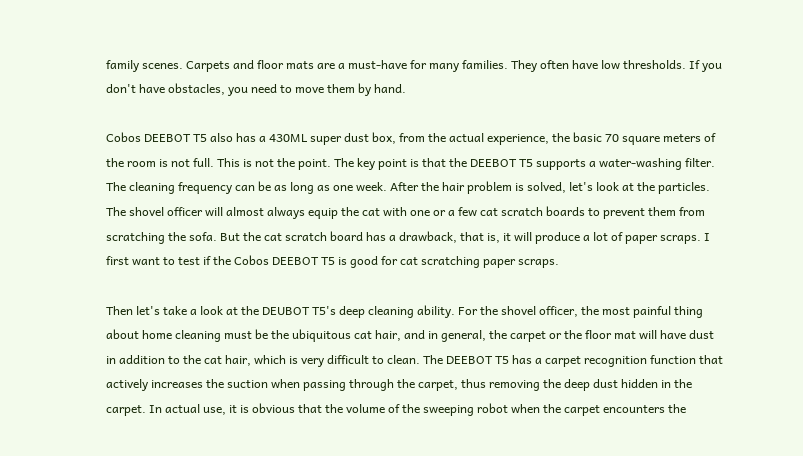family scenes. Carpets and floor mats are a must-have for many families. They often have low thresholds. If you don't have obstacles, you need to move them by hand.

Cobos DEEBOT T5 also has a 430ML super dust box, from the actual experience, the basic 70 square meters of the room is not full. This is not the point. The key point is that the DEEBOT T5 supports a water-washing filter. The cleaning frequency can be as long as one week. After the hair problem is solved, let's look at the particles. The shovel officer will almost always equip the cat with one or a few cat scratch boards to prevent them from scratching the sofa. But the cat scratch board has a drawback, that is, it will produce a lot of paper scraps. I first want to test if the Cobos DEEBOT T5 is good for cat scratching paper scraps.

Then let's take a look at the DEUBOT T5's deep cleaning ability. For the shovel officer, the most painful thing about home cleaning must be the ubiquitous cat hair, and in general, the carpet or the floor mat will have dust in addition to the cat hair, which is very difficult to clean. The DEEBOT T5 has a carpet recognition function that actively increases the suction when passing through the carpet, thus removing the deep dust hidden in the carpet. In actual use, it is obvious that the volume of the sweeping robot when the carpet encounters the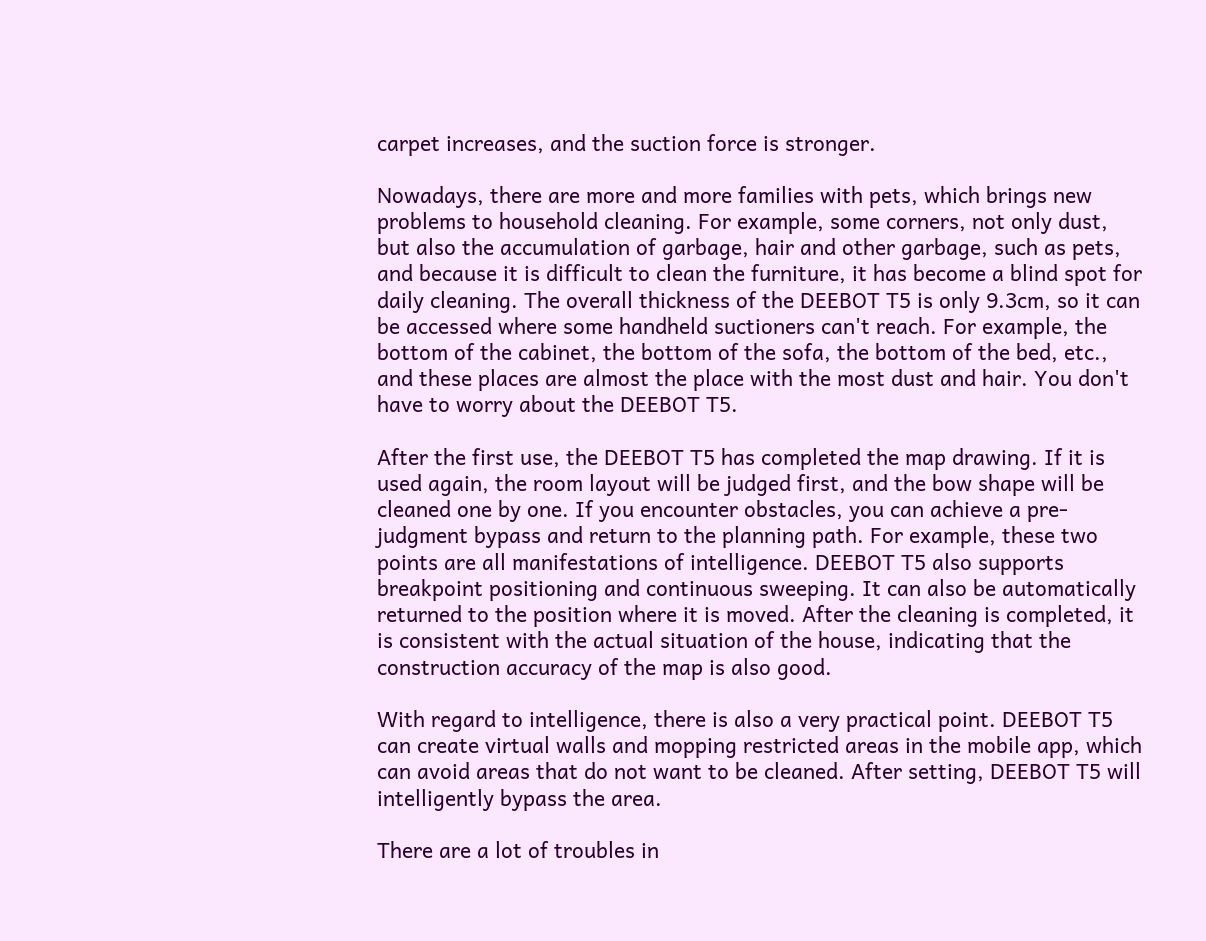carpet increases, and the suction force is stronger.

Nowadays, there are more and more families with pets, which brings new problems to household cleaning. For example, some corners, not only dust, but also the accumulation of garbage, hair and other garbage, such as pets, and because it is difficult to clean the furniture, it has become a blind spot for daily cleaning. The overall thickness of the DEEBOT T5 is only 9.3cm, so it can be accessed where some handheld suctioners can't reach. For example, the bottom of the cabinet, the bottom of the sofa, the bottom of the bed, etc., and these places are almost the place with the most dust and hair. You don't have to worry about the DEEBOT T5.

After the first use, the DEEBOT T5 has completed the map drawing. If it is used again, the room layout will be judged first, and the bow shape will be cleaned one by one. If you encounter obstacles, you can achieve a pre-judgment bypass and return to the planning path. For example, these two points are all manifestations of intelligence. DEEBOT T5 also supports breakpoint positioning and continuous sweeping. It can also be automatically returned to the position where it is moved. After the cleaning is completed, it is consistent with the actual situation of the house, indicating that the construction accuracy of the map is also good.

With regard to intelligence, there is also a very practical point. DEEBOT T5 can create virtual walls and mopping restricted areas in the mobile app, which can avoid areas that do not want to be cleaned. After setting, DEEBOT T5 will intelligently bypass the area.

There are a lot of troubles in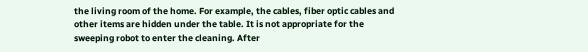the living room of the home. For example, the cables, fiber optic cables and other items are hidden under the table. It is not appropriate for the sweeping robot to enter the cleaning. After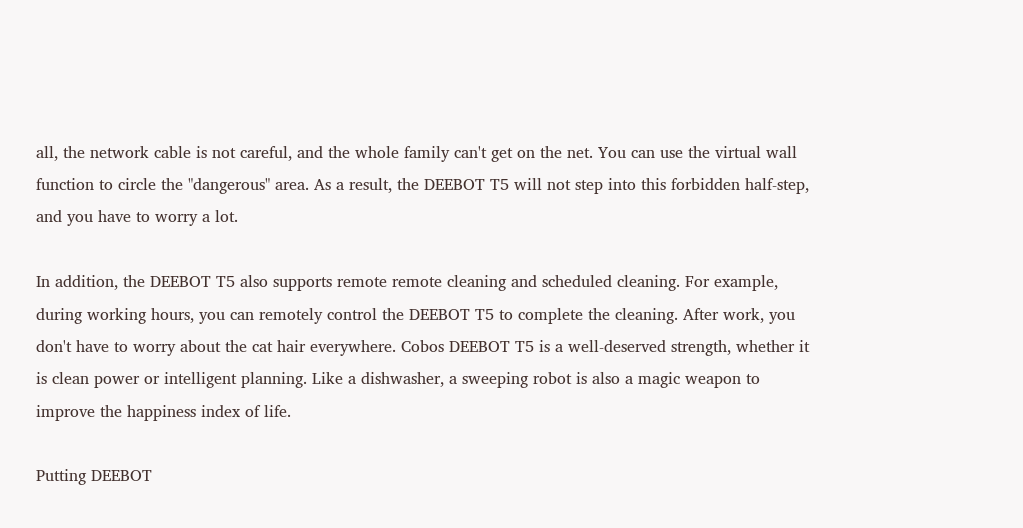all, the network cable is not careful, and the whole family can't get on the net. You can use the virtual wall function to circle the "dangerous" area. As a result, the DEEBOT T5 will not step into this forbidden half-step, and you have to worry a lot.

In addition, the DEEBOT T5 also supports remote remote cleaning and scheduled cleaning. For example, during working hours, you can remotely control the DEEBOT T5 to complete the cleaning. After work, you don't have to worry about the cat hair everywhere. Cobos DEEBOT T5 is a well-deserved strength, whether it is clean power or intelligent planning. Like a dishwasher, a sweeping robot is also a magic weapon to improve the happiness index of life.

Putting DEEBOT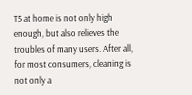T5 at home is not only high enough, but also relieves the troubles of many users. After all, for most consumers, cleaning is not only a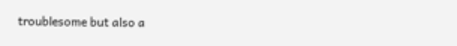troublesome but also a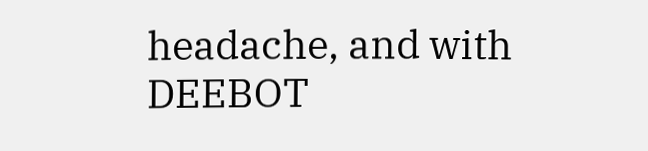headache, and with DEEBOT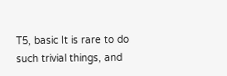T5, basic It is rare to do such trivial things, and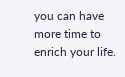you can have more time to enrich your life.